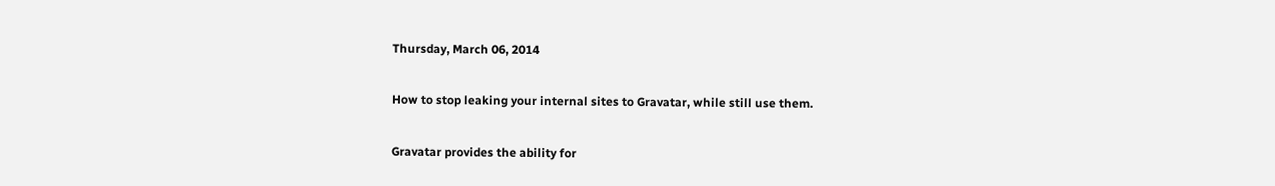Thursday, March 06, 2014

How to stop leaking your internal sites to Gravatar, while still use them.

Gravatar provides the ability for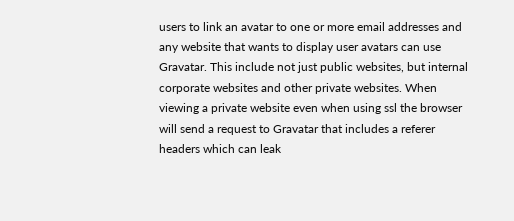users to link an avatar to one or more email addresses and any website that wants to display user avatars can use Gravatar. This include not just public websites, but internal corporate websites and other private websites. When viewing a private website even when using ssl the browser will send a request to Gravatar that includes a referer headers which can leak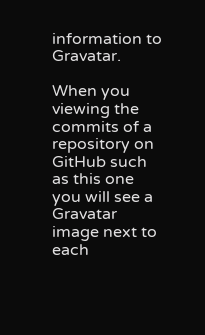information to Gravatar.

When you viewing the commits of a repository on GitHub such as this one you will see a Gravatar image next to each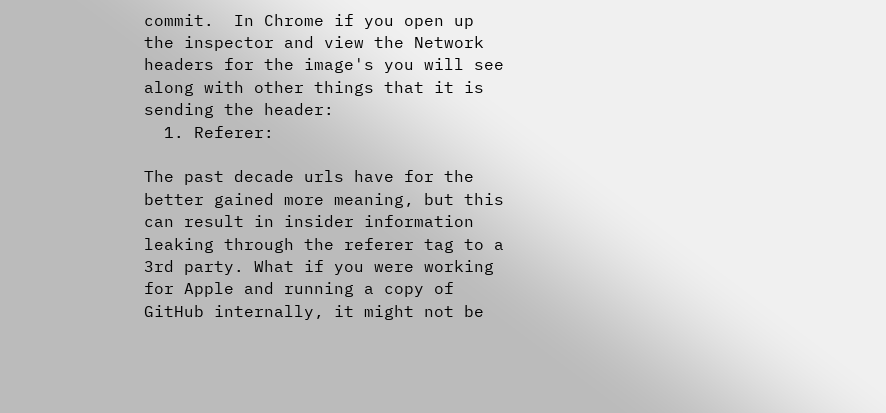commit.  In Chrome if you open up the inspector and view the Network headers for the image's you will see along with other things that it is sending the header:
  1. Referer:

The past decade urls have for the better gained more meaning, but this can result in insider information leaking through the referer tag to a 3rd party. What if you were working for Apple and running a copy of GitHub internally, it might not be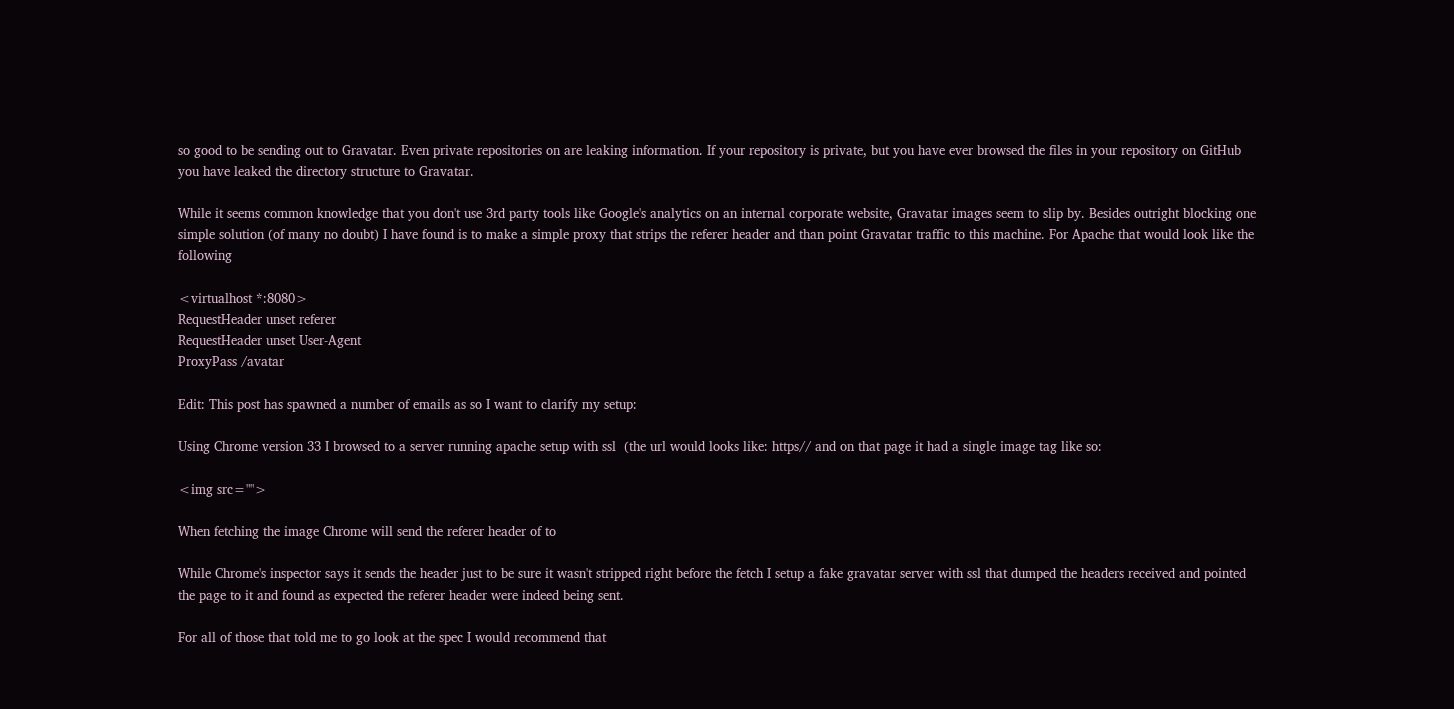so good to be sending out to Gravatar. Even private repositories on are leaking information. If your repository is private, but you have ever browsed the files in your repository on GitHub you have leaked the directory structure to Gravatar.

While it seems common knowledge that you don't use 3rd party tools like Google's analytics on an internal corporate website, Gravatar images seem to slip by. Besides outright blocking one simple solution (of many no doubt) I have found is to make a simple proxy that strips the referer header and than point Gravatar traffic to this machine. For Apache that would look like the following

<virtualhost *:8080>
RequestHeader unset referer
RequestHeader unset User-Agent
ProxyPass /avatar

Edit: This post has spawned a number of emails as so I want to clarify my setup:

Using Chrome version 33 I browsed to a server running apache setup with ssl  (the url would looks like: https// and on that page it had a single image tag like so:

<img src="">

When fetching the image Chrome will send the referer header of to

While Chrome's inspector says it sends the header just to be sure it wasn't stripped right before the fetch I setup a fake gravatar server with ssl that dumped the headers received and pointed the page to it and found as expected the referer header were indeed being sent.

For all of those that told me to go look at the spec I would recommend that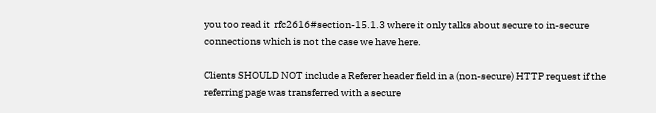you too read it  rfc2616#section-15.1.3 where it only talks about secure to in-secure connections which is not the case we have here.

Clients SHOULD NOT include a Referer header field in a (non-secure) HTTP request if the referring page was transferred with a secure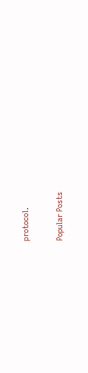protocol.

Popular Posts